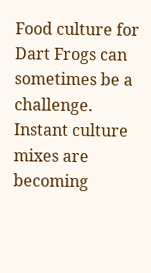Food culture for Dart Frogs can sometimes be a challenge. Instant culture mixes are becoming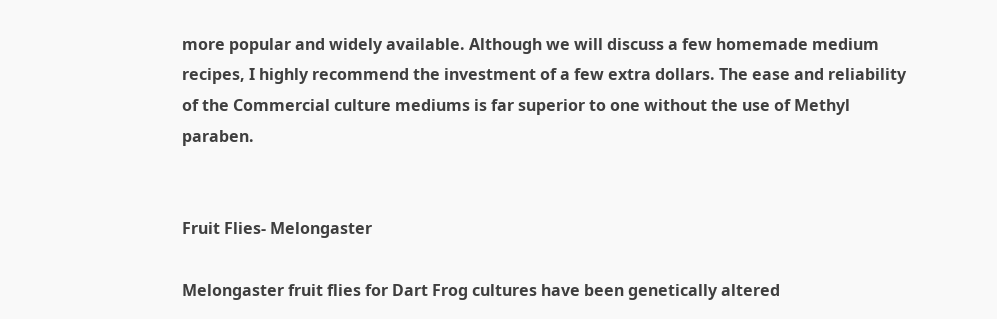more popular and widely available. Although we will discuss a few homemade medium recipes, I highly recommend the investment of a few extra dollars. The ease and reliability of the Commercial culture mediums is far superior to one without the use of Methyl paraben.


Fruit Flies- Melongaster

Melongaster fruit flies for Dart Frog cultures have been genetically altered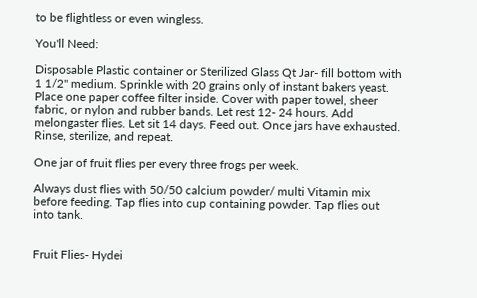to be flightless or even wingless.

You'll Need:

Disposable Plastic container or Sterilized Glass Qt Jar- fill bottom with 1 1/2" medium. Sprinkle with 20 grains only of instant bakers yeast. Place one paper coffee filter inside. Cover with paper towel, sheer fabric, or nylon and rubber bands. Let rest 12- 24 hours. Add melongaster flies. Let sit 14 days. Feed out. Once jars have exhausted. Rinse, sterilize, and repeat.

One jar of fruit flies per every three frogs per week.

Always dust flies with 50/50 calcium powder/ multi Vitamin mix before feeding. Tap flies into cup containing powder. Tap flies out into tank.


Fruit Flies- Hydei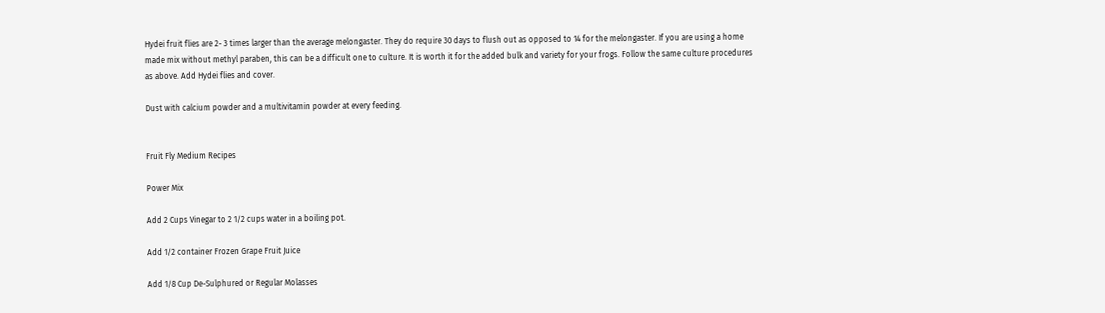Hydei fruit flies are 2- 3 times larger than the average melongaster. They do require 30 days to flush out as opposed to 14 for the melongaster. If you are using a home made mix without methyl paraben, this can be a difficult one to culture. It is worth it for the added bulk and variety for your frogs. Follow the same culture procedures as above. Add Hydei flies and cover.

Dust with calcium powder and a multivitamin powder at every feeding.


Fruit Fly Medium Recipes

Power Mix

Add 2 Cups Vinegar to 2 1/2 cups water in a boiling pot.

Add 1/2 container Frozen Grape Fruit Juice

Add 1/8 Cup De-Sulphured or Regular Molasses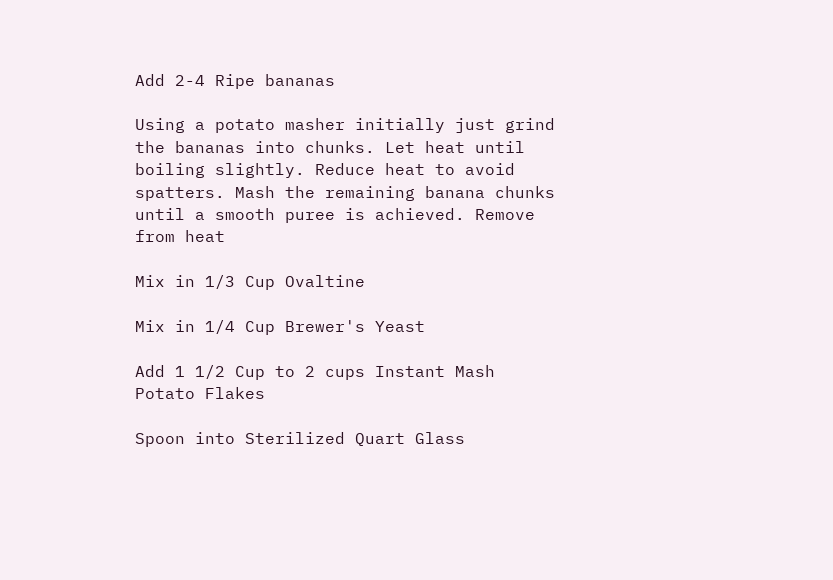Add 2-4 Ripe bananas

Using a potato masher initially just grind the bananas into chunks. Let heat until boiling slightly. Reduce heat to avoid spatters. Mash the remaining banana chunks until a smooth puree is achieved. Remove from heat

Mix in 1/3 Cup Ovaltine

Mix in 1/4 Cup Brewer's Yeast

Add 1 1/2 Cup to 2 cups Instant Mash Potato Flakes

Spoon into Sterilized Quart Glass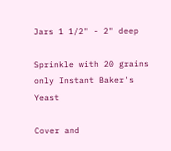Jars 1 1/2" - 2" deep

Sprinkle with 20 grains only Instant Baker's Yeast

Cover and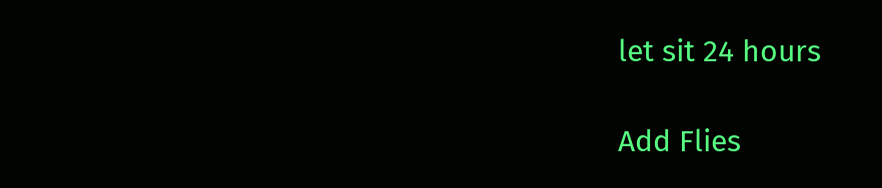let sit 24 hours

Add Flies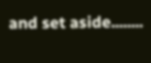and set aside........